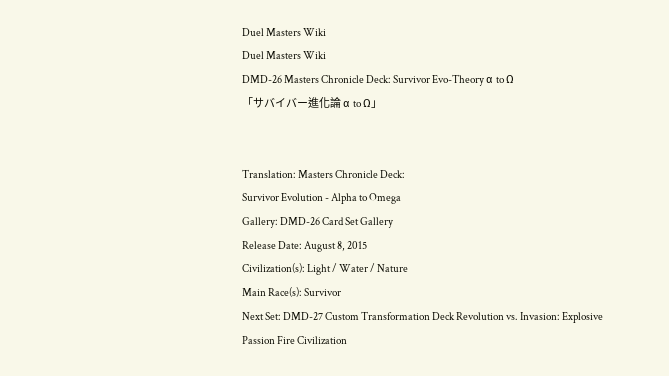Duel Masters Wiki
Duel Masters Wiki
DMD-26 Masters Chronicle Deck: Survivor Evo-Theory α to Ω
「サバイバー進化論 α to Ω」


Translation: Masters Chronicle Deck:
Survivor Evolution - Alpha to Omega
Gallery: DMD-26 Card Set Gallery
Release Date: August 8, 2015
Civilization(s): Light / Water / Nature
Main Race(s): Survivor
Next Set: DMD-27 Custom Transformation Deck Revolution vs. Invasion: Explosive Passion Fire Civilization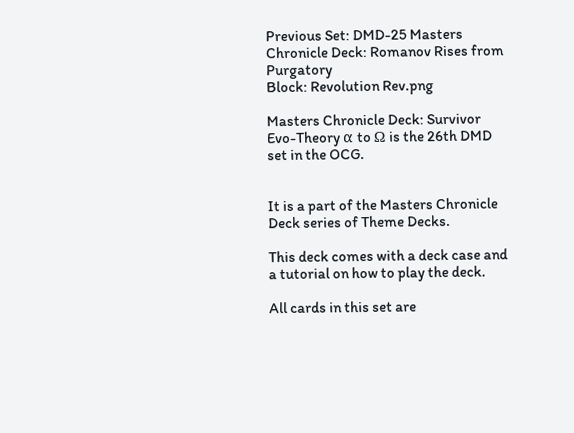Previous Set: DMD-25 Masters Chronicle Deck: Romanov Rises from Purgatory
Block: Revolution Rev.png

Masters Chronicle Deck: Survivor Evo-Theory α to Ω is the 26th DMD set in the OCG.


It is a part of the Masters Chronicle Deck series of Theme Decks.

This deck comes with a deck case and a tutorial on how to play the deck.

All cards in this set are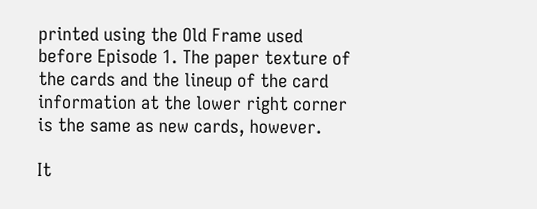printed using the Old Frame used before Episode 1. The paper texture of the cards and the lineup of the card information at the lower right corner is the same as new cards, however.

It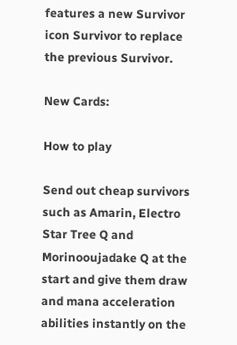features a new Survivor icon Survivor to replace the previous Survivor.

New Cards:

How to play

Send out cheap survivors such as Amarin, Electro Star Tree Q and Morinooujadake Q at the start and give them draw and mana acceleration abilities instantly on the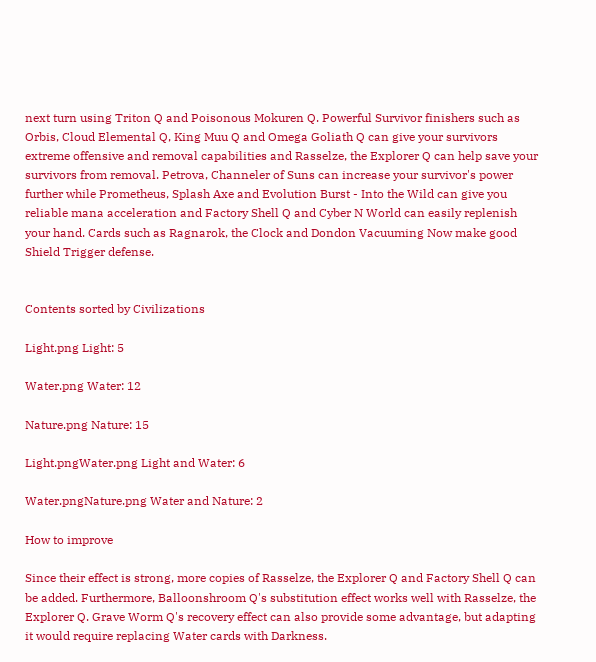next turn using Triton Q and Poisonous Mokuren Q. Powerful Survivor finishers such as Orbis, Cloud Elemental Q, King Muu Q and Omega Goliath Q can give your survivors extreme offensive and removal capabilities and Rasselze, the Explorer Q can help save your survivors from removal. Petrova, Channeler of Suns can increase your survivor's power further while Prometheus, Splash Axe and Evolution Burst - Into the Wild can give you reliable mana acceleration and Factory Shell Q and Cyber N World can easily replenish your hand. Cards such as Ragnarok, the Clock and Dondon Vacuuming Now make good Shield Trigger defense.


Contents sorted by Civilizations

Light.png Light: 5

Water.png Water: 12

Nature.png Nature: 15

Light.pngWater.png Light and Water: 6

Water.pngNature.png Water and Nature: 2

How to improve

Since their effect is strong, more copies of Rasselze, the Explorer Q and Factory Shell Q can be added. Furthermore, Balloonshroom Q's substitution effect works well with Rasselze, the Explorer Q. Grave Worm Q's recovery effect can also provide some advantage, but adapting it would require replacing Water cards with Darkness.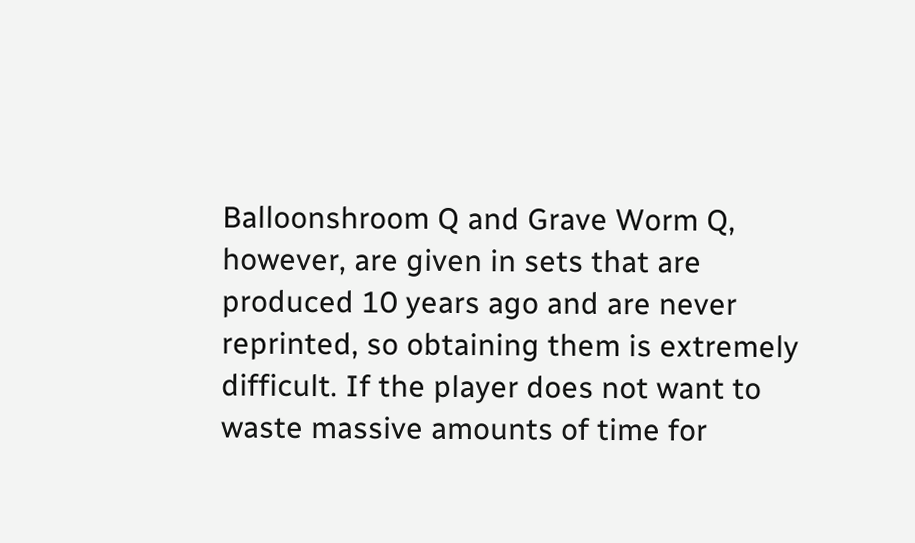Balloonshroom Q and Grave Worm Q, however, are given in sets that are produced 10 years ago and are never reprinted, so obtaining them is extremely difficult. If the player does not want to waste massive amounts of time for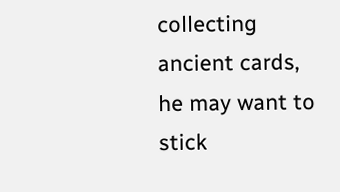collecting ancient cards, he may want to stick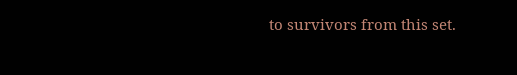to survivors from this set.